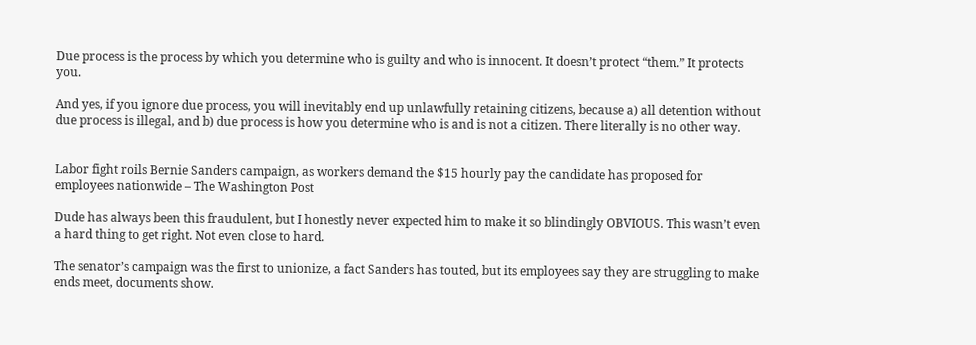Due process is the process by which you determine who is guilty and who is innocent. It doesn’t protect “them.” It protects you.

And yes, if you ignore due process, you will inevitably end up unlawfully retaining citizens, because a) all detention without due process is illegal, and b) due process is how you determine who is and is not a citizen. There literally is no other way.


Labor fight roils Bernie Sanders campaign, as workers demand the $15 hourly pay the candidate has proposed for employees nationwide – The Washington Post

Dude has always been this fraudulent, but I honestly never expected him to make it so blindingly OBVIOUS. This wasn’t even a hard thing to get right. Not even close to hard.

The senator’s campaign was the first to unionize, a fact Sanders has touted, but its employees say they are struggling to make ends meet, documents show.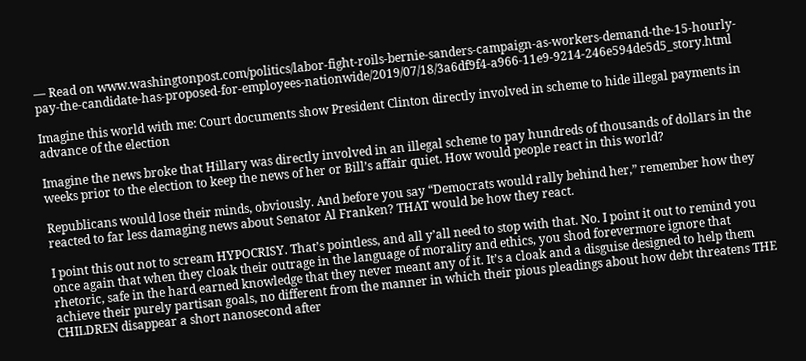— Read on www.washingtonpost.com/politics/labor-fight-roils-bernie-sanders-campaign-as-workers-demand-the-15-hourly-pay-the-candidate-has-proposed-for-employees-nationwide/2019/07/18/3a6df9f4-a966-11e9-9214-246e594de5d5_story.html

Imagine this world with me: Court documents show President Clinton directly involved in scheme to hide illegal payments in advance of the election

Imagine the news broke that Hillary was directly involved in an illegal scheme to pay hundreds of thousands of dollars in the weeks prior to the election to keep the news of her or Bill’s affair quiet. How would people react in this world?

Republicans would lose their minds, obviously. And before you say “Democrats would rally behind her,” remember how they reacted to far less damaging news about Senator Al Franken? THAT would be how they react.

I point this out not to scream HYPOCRISY. That’s pointless, and all y’all need to stop with that. No. I point it out to remind you once again that when they cloak their outrage in the language of morality and ethics, you shod forevermore ignore that rhetoric, safe in the hard earned knowledge that they never meant any of it. It’s a cloak and a disguise designed to help them achieve their purely partisan goals, no different from the manner in which their pious pleadings about how debt threatens THE CHILDREN disappear a short nanosecond after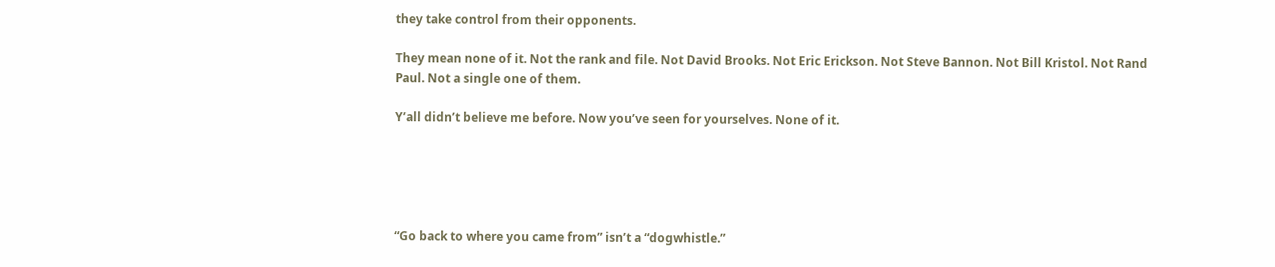they take control from their opponents.

They mean none of it. Not the rank and file. Not David Brooks. Not Eric Erickson. Not Steve Bannon. Not Bill Kristol. Not Rand Paul. Not a single one of them.

Y’all didn’t believe me before. Now you’ve seen for yourselves. None of it.





“Go back to where you came from” isn’t a “dogwhistle.”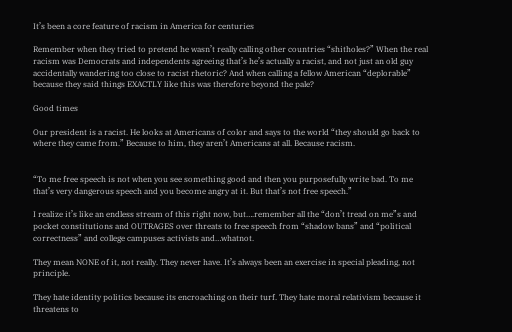It’s been a core feature of racism in America for centuries

Remember when they tried to pretend he wasn’t really calling other countries “shitholes?” When the real racism was Democrats and independents agreeing that’s he’s actually a racist, and not just an old guy accidentally wandering too close to racist rhetoric? And when calling a fellow American “deplorable” because they said things EXACTLY like this was therefore beyond the pale?

Good times

Our president is a racist. He looks at Americans of color and says to the world “they should go back to where they came from.” Because to him, they aren’t Americans at all. Because racism.


“To me free speech is not when you see something good and then you purposefully write bad. To me that’s very dangerous speech and you become angry at it. But that’s not free speech.”

I realize it’s like an endless stream of this right now, but….remember all the “don’t tread on me”s and pocket constitutions and OUTRAGES over threats to free speech from “shadow bans” and “political correctness” and college campuses activists and…whatnot.

They mean NONE of it, not really. They never have. It’s always been an exercise in special pleading, not principle.

They hate identity politics because its encroaching on their turf. They hate moral relativism because it threatens to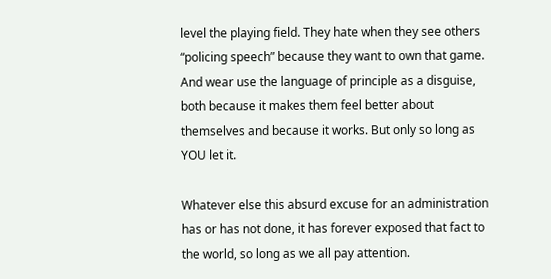level the playing field. They hate when they see others “policing speech” because they want to own that game. And wear use the language of principle as a disguise, both because it makes them feel better about themselves and because it works. But only so long as YOU let it.

Whatever else this absurd excuse for an administration has or has not done, it has forever exposed that fact to the world, so long as we all pay attention.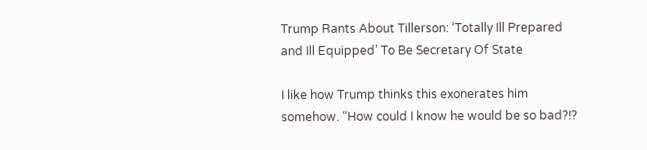Trump Rants About Tillerson: ‘Totally Ill Prepared and Ill Equipped’ To Be Secretary Of State

I like how Trump thinks this exonerates him somehow. “How could I know he would be so bad?!?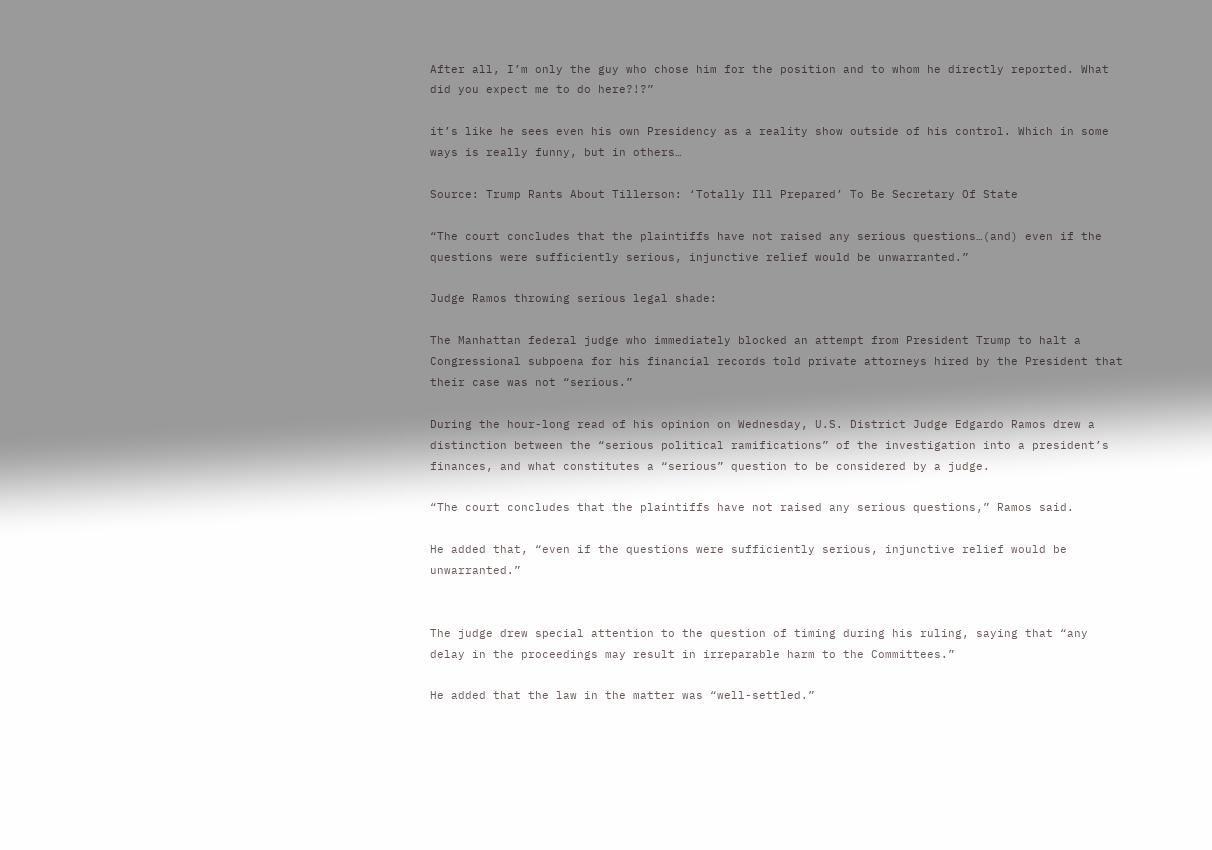After all, I’m only the guy who chose him for the position and to whom he directly reported. What did you expect me to do here?!?”

it’s like he sees even his own Presidency as a reality show outside of his control. Which in some ways is really funny, but in others…

Source: Trump Rants About Tillerson: ‘Totally Ill Prepared’ To Be Secretary Of State

“The court concludes that the plaintiffs have not raised any serious questions…(and) even if the questions were sufficiently serious, injunctive relief would be unwarranted.”

Judge Ramos throwing serious legal shade:

The Manhattan federal judge who immediately blocked an attempt from President Trump to halt a Congressional subpoena for his financial records told private attorneys hired by the President that their case was not “serious.”

During the hour-long read of his opinion on Wednesday, U.S. District Judge Edgardo Ramos drew a distinction between the “serious political ramifications” of the investigation into a president’s finances, and what constitutes a “serious” question to be considered by a judge.

“The court concludes that the plaintiffs have not raised any serious questions,” Ramos said.

He added that, “even if the questions were sufficiently serious, injunctive relief would be unwarranted.”


The judge drew special attention to the question of timing during his ruling, saying that “any delay in the proceedings may result in irreparable harm to the Committees.”

He added that the law in the matter was “well-settled.”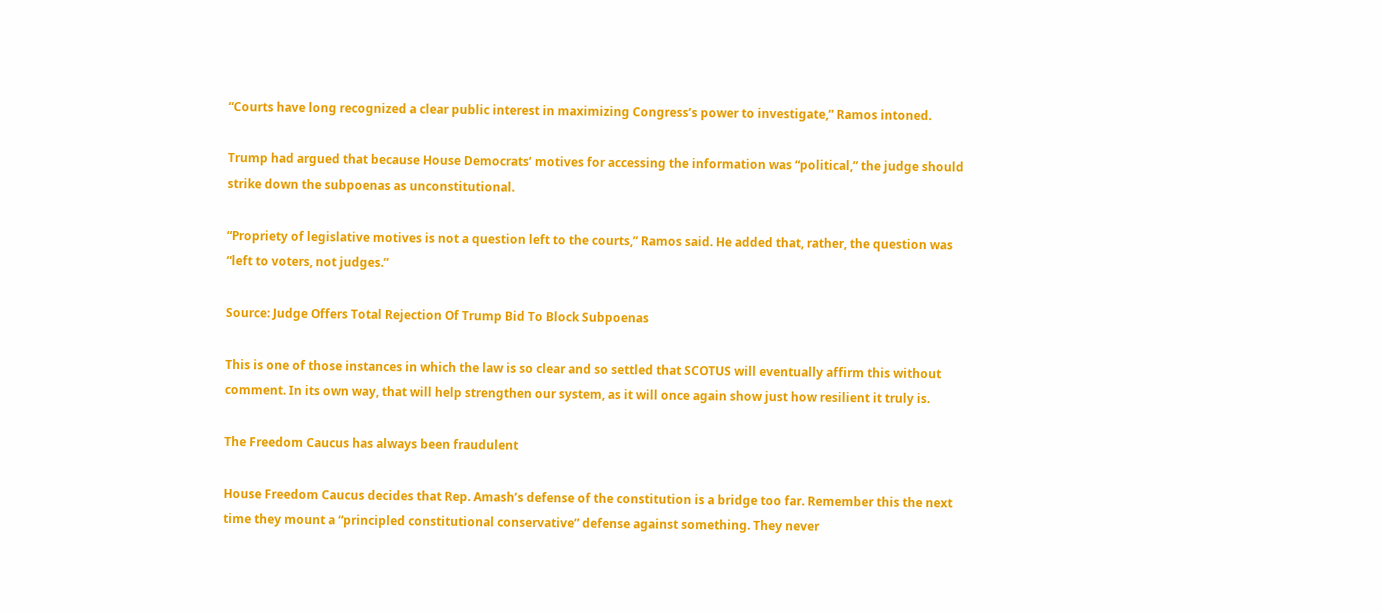“Courts have long recognized a clear public interest in maximizing Congress’s power to investigate,” Ramos intoned.

Trump had argued that because House Democrats’ motives for accessing the information was “political,” the judge should strike down the subpoenas as unconstitutional.

“Propriety of legislative motives is not a question left to the courts,” Ramos said. He added that, rather, the question was “left to voters, not judges.”

Source: Judge Offers Total Rejection Of Trump Bid To Block Subpoenas

This is one of those instances in which the law is so clear and so settled that SCOTUS will eventually affirm this without comment. In its own way, that will help strengthen our system, as it will once again show just how resilient it truly is.

The Freedom Caucus has always been fraudulent

House Freedom Caucus decides that Rep. Amash’s defense of the constitution is a bridge too far. Remember this the next time they mount a “principled constitutional conservative” defense against something. They never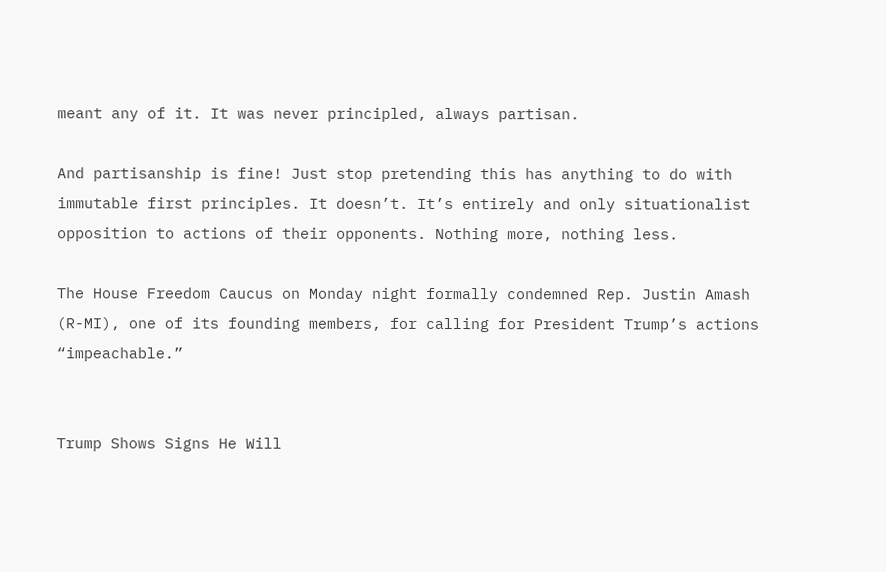meant any of it. It was never principled, always partisan.

And partisanship is fine! Just stop pretending this has anything to do with immutable first principles. It doesn’t. It’s entirely and only situationalist opposition to actions of their opponents. Nothing more, nothing less.

The House Freedom Caucus on Monday night formally condemned Rep. Justin Amash (R-MI), one of its founding members, for calling for President Trump’s actions “impeachable.”


Trump Shows Signs He Will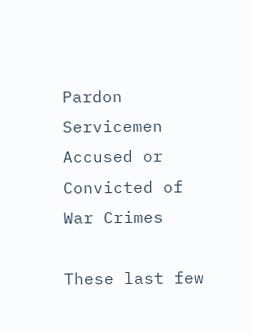Pardon Servicemen Accused or Convicted of War Crimes

These last few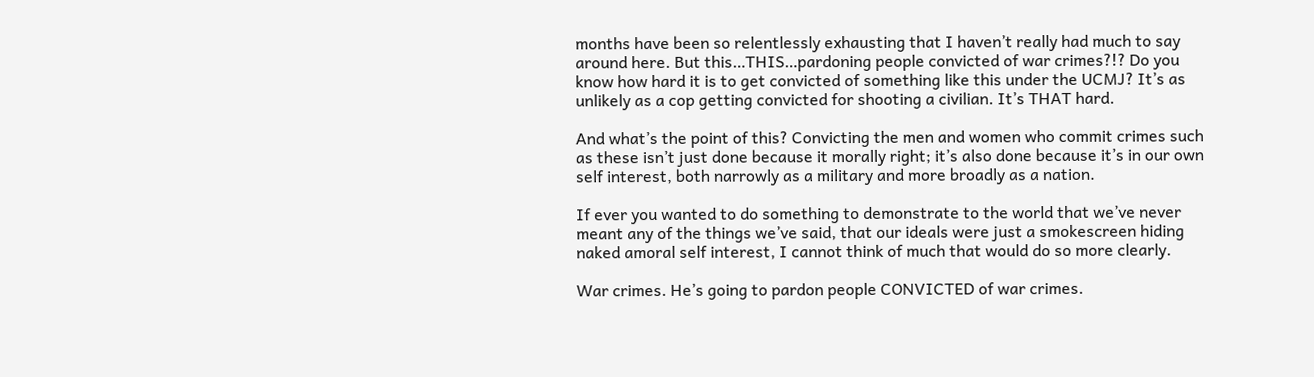months have been so relentlessly exhausting that I haven’t really had much to say around here. But this…THIS…pardoning people convicted of war crimes?!? Do you know how hard it is to get convicted of something like this under the UCMJ? It’s as unlikely as a cop getting convicted for shooting a civilian. It’s THAT hard.

And what’s the point of this? Convicting the men and women who commit crimes such as these isn’t just done because it morally right; it’s also done because it’s in our own self interest, both narrowly as a military and more broadly as a nation.

If ever you wanted to do something to demonstrate to the world that we’ve never meant any of the things we’ve said, that our ideals were just a smokescreen hiding naked amoral self interest, I cannot think of much that would do so more clearly.

War crimes. He’s going to pardon people CONVICTED of war crimes.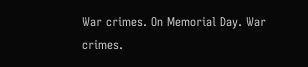War crimes. On Memorial Day. War crimes.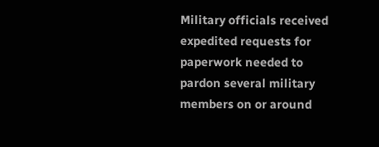Military officials received expedited requests for paperwork needed to pardon several military members on or around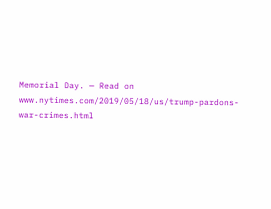Memorial Day. — Read on www.nytimes.com/2019/05/18/us/trump-pardons-war-crimes.html